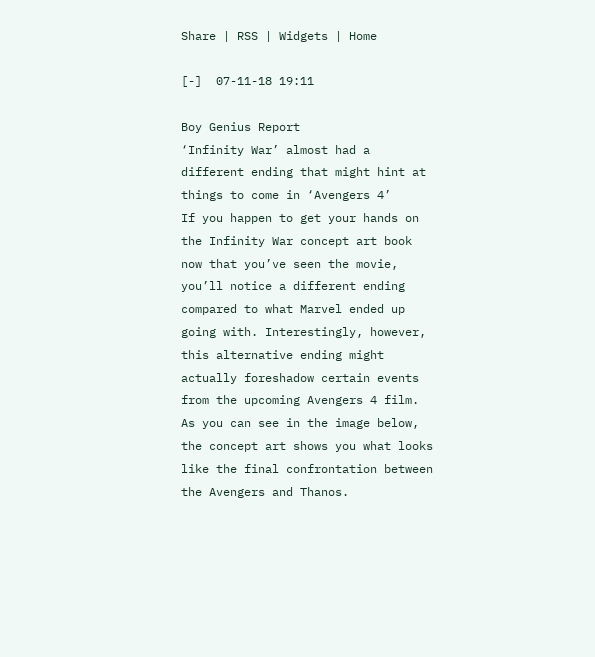Share | RSS | Widgets | Home

[-]  07-11-18 19:11

Boy Genius Report
‘Infinity War’ almost had a different ending that might hint at things to come in ‘Avengers 4’
If you happen to get your hands on the Infinity War concept art book now that you’ve seen the movie, you’ll notice a different ending compared to what Marvel ended up going with. Interestingly, however, this alternative ending might actually foreshadow certain events from the upcoming Avengers 4 film.
As you can see in the image below, the concept art shows you what looks like the final confrontation between the Avengers and Thanos.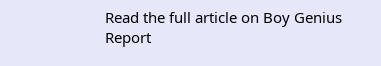Read the full article on Boy Genius Report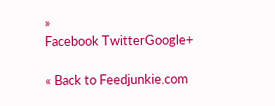»
Facebook TwitterGoogle+

« Back to Feedjunkie.com